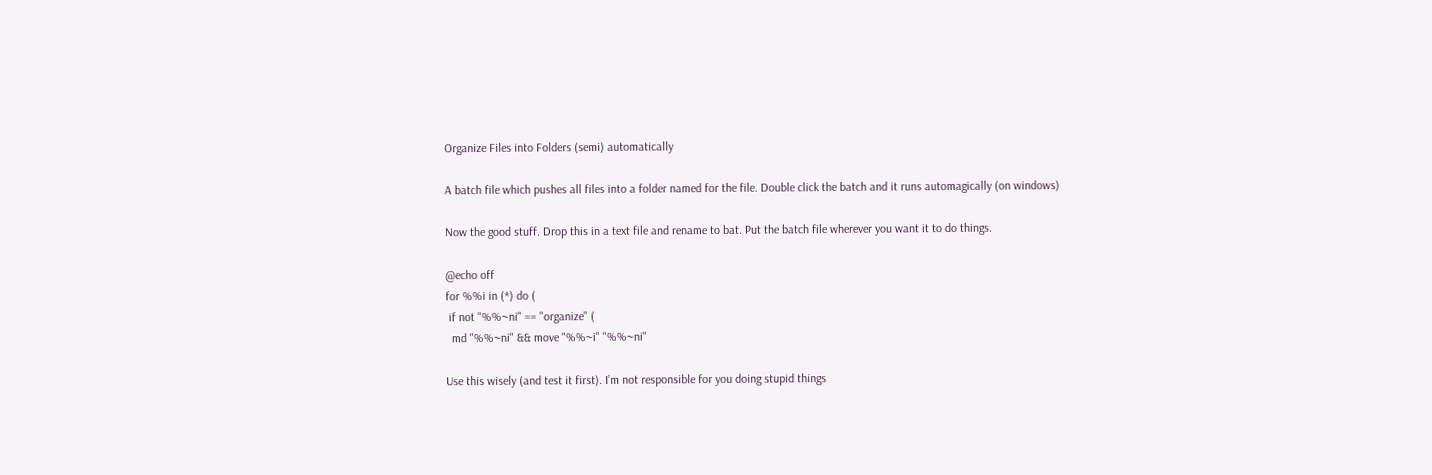Organize Files into Folders (semi) automatically

A batch file which pushes all files into a folder named for the file. Double click the batch and it runs automagically (on windows)

Now the good stuff. Drop this in a text file and rename to bat. Put the batch file wherever you want it to do things.

@echo off
for %%i in (*) do (
 if not "%%~ni" == "organize" (
  md "%%~ni" && move "%%~i" "%%~ni"

Use this wisely (and test it first). I’m not responsible for you doing stupid things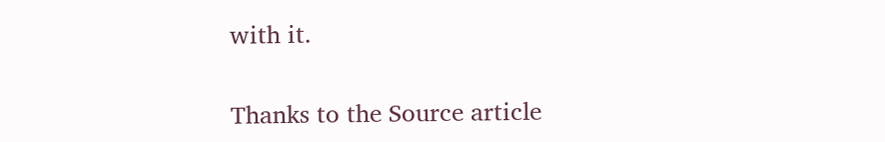with it.

Thanks to the Source article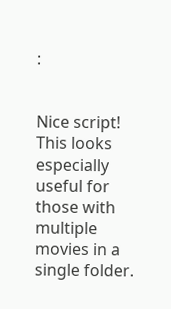:


Nice script! This looks especially useful for those with multiple movies in a single folder.